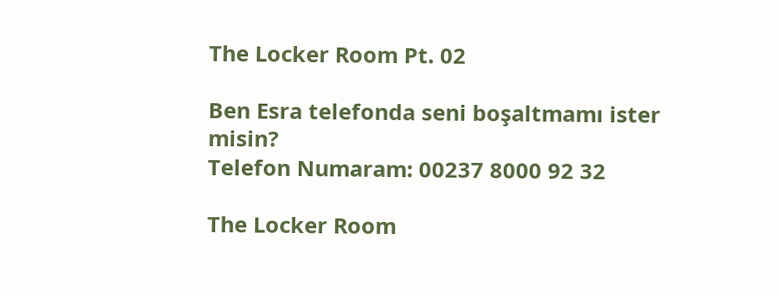The Locker Room Pt. 02

Ben Esra telefonda seni boşaltmamı ister misin?
Telefon Numaram: 00237 8000 92 32

The Locker Room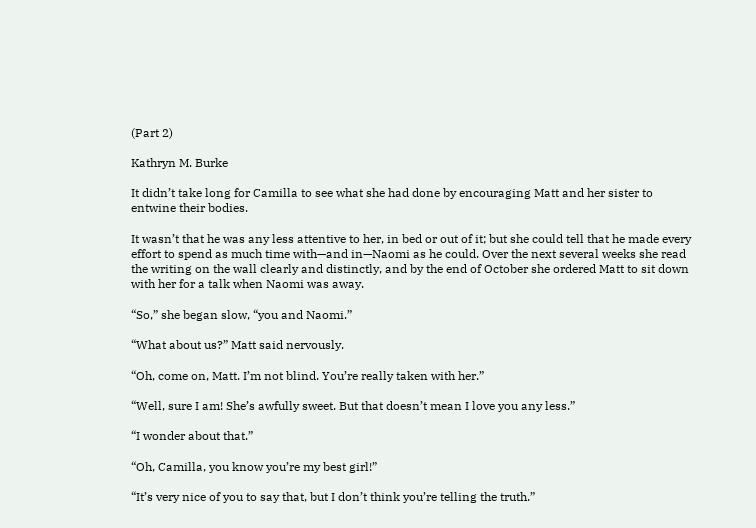(Part 2)

Kathryn M. Burke

It didn’t take long for Camilla to see what she had done by encouraging Matt and her sister to entwine their bodies.

It wasn’t that he was any less attentive to her, in bed or out of it; but she could tell that he made every effort to spend as much time with—and in—Naomi as he could. Over the next several weeks she read the writing on the wall clearly and distinctly, and by the end of October she ordered Matt to sit down with her for a talk when Naomi was away.

“So,” she began slow, “you and Naomi.”

“What about us?” Matt said nervously.

“Oh, come on, Matt. I’m not blind. You’re really taken with her.”

“Well, sure I am! She’s awfully sweet. But that doesn’t mean I love you any less.”

“I wonder about that.”

“Oh, Camilla, you know you’re my best girl!”

“It’s very nice of you to say that, but I don’t think you’re telling the truth.”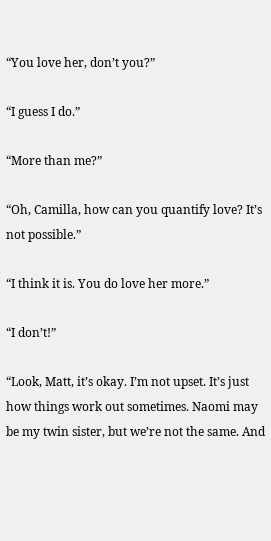“You love her, don’t you?”

“I guess I do.”

“More than me?”

“Oh, Camilla, how can you quantify love? It’s not possible.”

“I think it is. You do love her more.”

“I don’t!”

“Look, Matt, it’s okay. I’m not upset. It’s just how things work out sometimes. Naomi may be my twin sister, but we’re not the same. And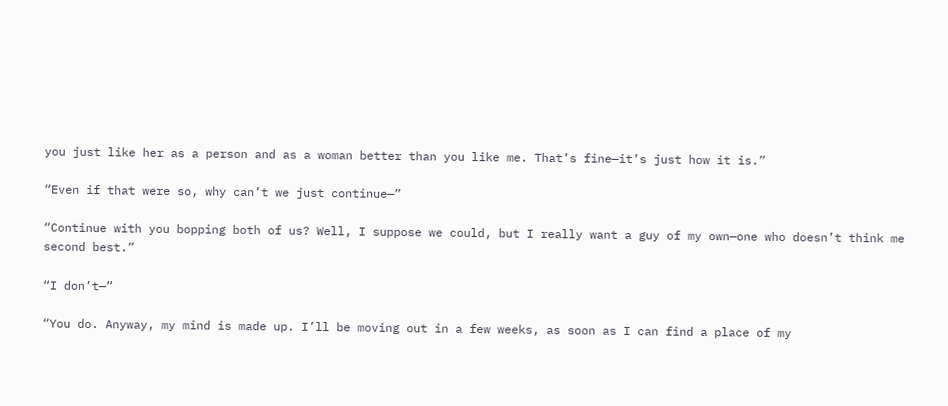you just like her as a person and as a woman better than you like me. That’s fine—it’s just how it is.”

“Even if that were so, why can’t we just continue—”

“Continue with you bopping both of us? Well, I suppose we could, but I really want a guy of my own—one who doesn’t think me second best.”

“I don’t—”

“You do. Anyway, my mind is made up. I’ll be moving out in a few weeks, as soon as I can find a place of my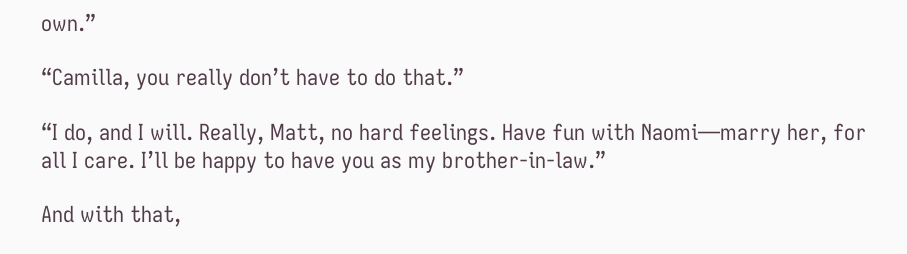own.”

“Camilla, you really don’t have to do that.”

“I do, and I will. Really, Matt, no hard feelings. Have fun with Naomi—marry her, for all I care. I’ll be happy to have you as my brother-in-law.”

And with that,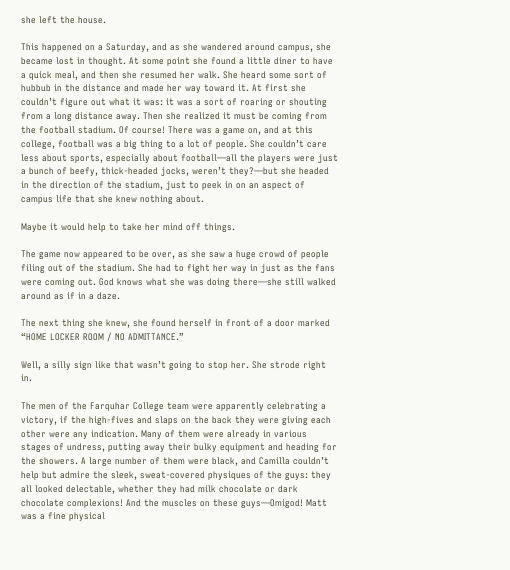she left the house.

This happened on a Saturday, and as she wandered around campus, she became lost in thought. At some point she found a little diner to have a quick meal, and then she resumed her walk. She heard some sort of hubbub in the distance and made her way toward it. At first she couldn’t figure out what it was: it was a sort of roaring or shouting from a long distance away. Then she realized it must be coming from the football stadium. Of course! There was a game on, and at this college, football was a big thing to a lot of people. She couldn’t care less about sports, especially about football—all the players were just a bunch of beefy, thick-headed jocks, weren’t they?—but she headed in the direction of the stadium, just to peek in on an aspect of campus life that she knew nothing about.

Maybe it would help to take her mind off things.

The game now appeared to be over, as she saw a huge crowd of people filing out of the stadium. She had to fight her way in just as the fans were coming out. God knows what she was doing there—she still walked around as if in a daze.

The next thing she knew, she found herself in front of a door marked “HOME LOCKER ROOM / NO ADMITTANCE.”

Well, a silly sign like that wasn’t going to stop her. She strode right in.

The men of the Farquhar College team were apparently celebrating a victory, if the high-fives and slaps on the back they were giving each other were any indication. Many of them were already in various stages of undress, putting away their bulky equipment and heading for the showers. A large number of them were black, and Camilla couldn’t help but admire the sleek, sweat-covered physiques of the guys: they all looked delectable, whether they had milk chocolate or dark chocolate complexions! And the muscles on these guys—Omigod! Matt was a fine physical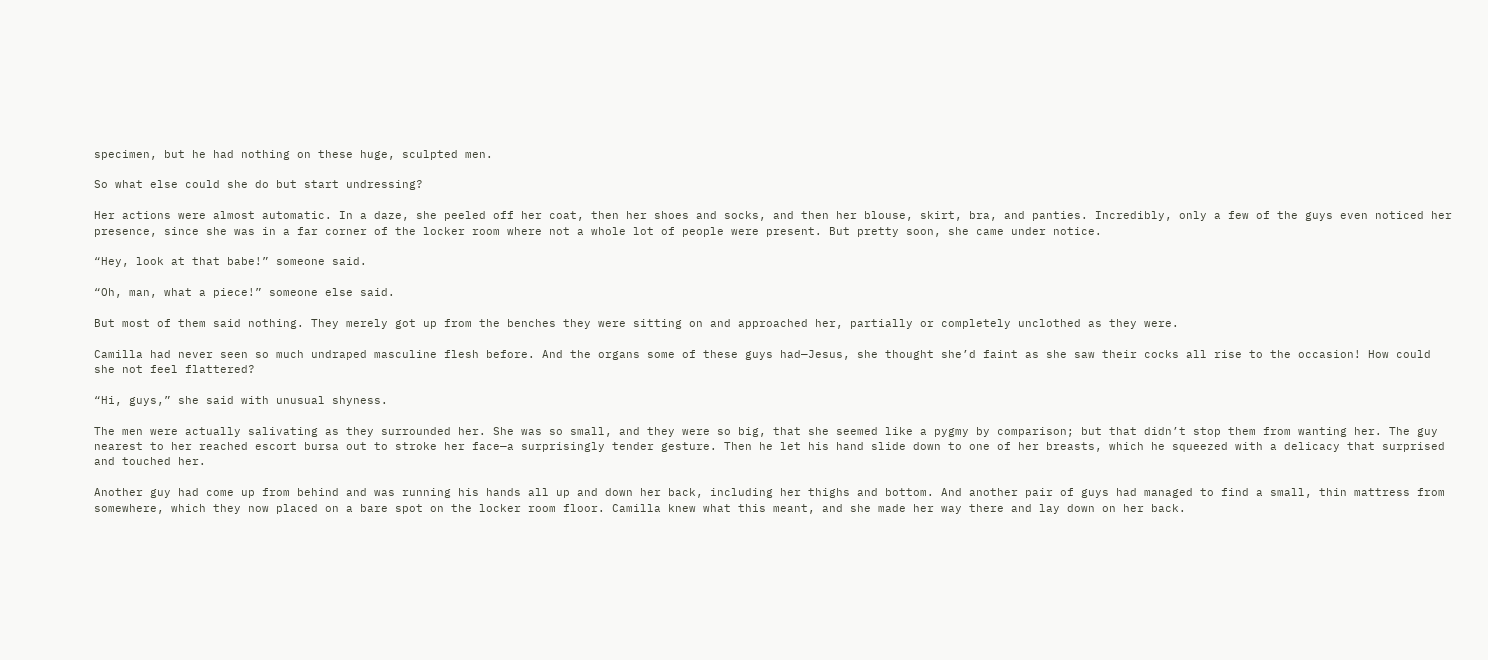specimen, but he had nothing on these huge, sculpted men.

So what else could she do but start undressing?

Her actions were almost automatic. In a daze, she peeled off her coat, then her shoes and socks, and then her blouse, skirt, bra, and panties. Incredibly, only a few of the guys even noticed her presence, since she was in a far corner of the locker room where not a whole lot of people were present. But pretty soon, she came under notice.

“Hey, look at that babe!” someone said.

“Oh, man, what a piece!” someone else said.

But most of them said nothing. They merely got up from the benches they were sitting on and approached her, partially or completely unclothed as they were.

Camilla had never seen so much undraped masculine flesh before. And the organs some of these guys had—Jesus, she thought she’d faint as she saw their cocks all rise to the occasion! How could she not feel flattered?

“Hi, guys,” she said with unusual shyness.

The men were actually salivating as they surrounded her. She was so small, and they were so big, that she seemed like a pygmy by comparison; but that didn’t stop them from wanting her. The guy nearest to her reached escort bursa out to stroke her face—a surprisingly tender gesture. Then he let his hand slide down to one of her breasts, which he squeezed with a delicacy that surprised and touched her.

Another guy had come up from behind and was running his hands all up and down her back, including her thighs and bottom. And another pair of guys had managed to find a small, thin mattress from somewhere, which they now placed on a bare spot on the locker room floor. Camilla knew what this meant, and she made her way there and lay down on her back.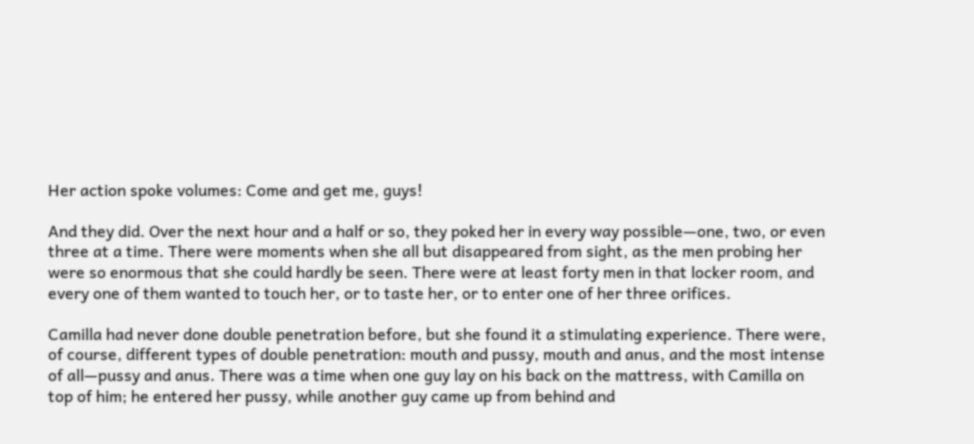Her action spoke volumes: Come and get me, guys!

And they did. Over the next hour and a half or so, they poked her in every way possible—one, two, or even three at a time. There were moments when she all but disappeared from sight, as the men probing her were so enormous that she could hardly be seen. There were at least forty men in that locker room, and every one of them wanted to touch her, or to taste her, or to enter one of her three orifices.

Camilla had never done double penetration before, but she found it a stimulating experience. There were, of course, different types of double penetration: mouth and pussy, mouth and anus, and the most intense of all—pussy and anus. There was a time when one guy lay on his back on the mattress, with Camilla on top of him; he entered her pussy, while another guy came up from behind and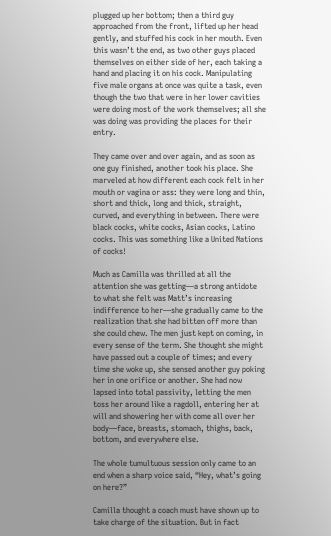plugged up her bottom; then a third guy approached from the front, lifted up her head gently, and stuffed his cock in her mouth. Even this wasn’t the end, as two other guys placed themselves on either side of her, each taking a hand and placing it on his cock. Manipulating five male organs at once was quite a task, even though the two that were in her lower cavities were doing most of the work themselves; all she was doing was providing the places for their entry.

They came over and over again, and as soon as one guy finished, another took his place. She marveled at how different each cock felt in her mouth or vagina or ass: they were long and thin, short and thick, long and thick, straight, curved, and everything in between. There were black cocks, white cocks, Asian cocks, Latino cocks. This was something like a United Nations of cocks!

Much as Camilla was thrilled at all the attention she was getting—a strong antidote to what she felt was Matt’s increasing indifference to her—she gradually came to the realization that she had bitten off more than she could chew. The men just kept on coming, in every sense of the term. She thought she might have passed out a couple of times; and every time she woke up, she sensed another guy poking her in one orifice or another. She had now lapsed into total passivity, letting the men toss her around like a ragdoll, entering her at will and showering her with come all over her body—face, breasts, stomach, thighs, back, bottom, and everywhere else.

The whole tumultuous session only came to an end when a sharp voice said, “Hey, what’s going on here?”

Camilla thought a coach must have shown up to take charge of the situation. But in fact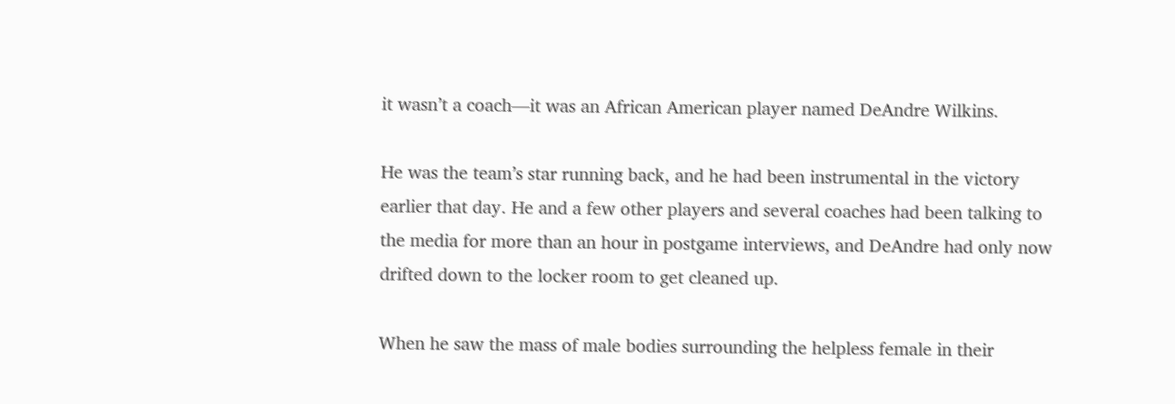it wasn’t a coach—it was an African American player named DeAndre Wilkins.

He was the team’s star running back, and he had been instrumental in the victory earlier that day. He and a few other players and several coaches had been talking to the media for more than an hour in postgame interviews, and DeAndre had only now drifted down to the locker room to get cleaned up.

When he saw the mass of male bodies surrounding the helpless female in their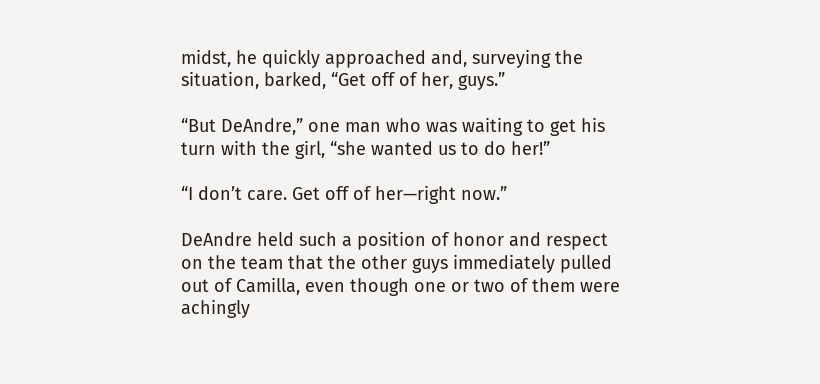midst, he quickly approached and, surveying the situation, barked, “Get off of her, guys.”

“But DeAndre,” one man who was waiting to get his turn with the girl, “she wanted us to do her!”

“I don’t care. Get off of her—right now.”

DeAndre held such a position of honor and respect on the team that the other guys immediately pulled out of Camilla, even though one or two of them were achingly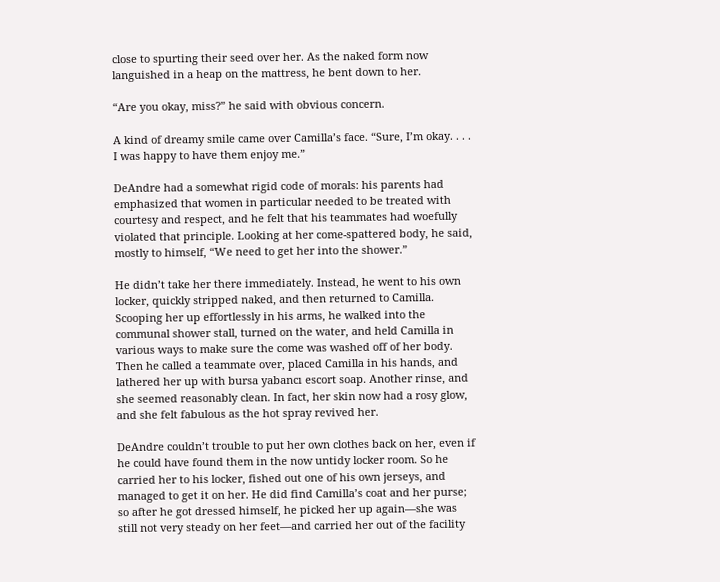close to spurting their seed over her. As the naked form now languished in a heap on the mattress, he bent down to her.

“Are you okay, miss?” he said with obvious concern.

A kind of dreamy smile came over Camilla’s face. “Sure, I’m okay. . . . I was happy to have them enjoy me.”

DeAndre had a somewhat rigid code of morals: his parents had emphasized that women in particular needed to be treated with courtesy and respect, and he felt that his teammates had woefully violated that principle. Looking at her come-spattered body, he said, mostly to himself, “We need to get her into the shower.”

He didn’t take her there immediately. Instead, he went to his own locker, quickly stripped naked, and then returned to Camilla. Scooping her up effortlessly in his arms, he walked into the communal shower stall, turned on the water, and held Camilla in various ways to make sure the come was washed off of her body. Then he called a teammate over, placed Camilla in his hands, and lathered her up with bursa yabancı escort soap. Another rinse, and she seemed reasonably clean. In fact, her skin now had a rosy glow, and she felt fabulous as the hot spray revived her.

DeAndre couldn’t trouble to put her own clothes back on her, even if he could have found them in the now untidy locker room. So he carried her to his locker, fished out one of his own jerseys, and managed to get it on her. He did find Camilla’s coat and her purse; so after he got dressed himself, he picked her up again—she was still not very steady on her feet—and carried her out of the facility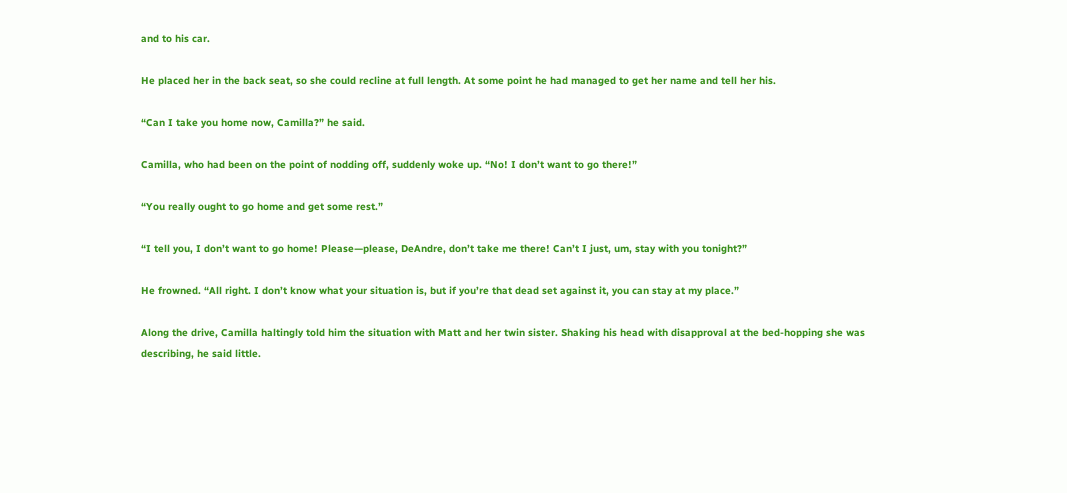and to his car.

He placed her in the back seat, so she could recline at full length. At some point he had managed to get her name and tell her his.

“Can I take you home now, Camilla?” he said.

Camilla, who had been on the point of nodding off, suddenly woke up. “No! I don’t want to go there!”

“You really ought to go home and get some rest.”

“I tell you, I don’t want to go home! Please—please, DeAndre, don’t take me there! Can’t I just, um, stay with you tonight?”

He frowned. “All right. I don’t know what your situation is, but if you’re that dead set against it, you can stay at my place.”

Along the drive, Camilla haltingly told him the situation with Matt and her twin sister. Shaking his head with disapproval at the bed-hopping she was describing, he said little.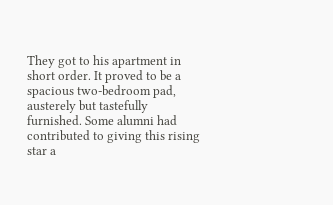They got to his apartment in short order. It proved to be a spacious two-bedroom pad, austerely but tastefully furnished. Some alumni had contributed to giving this rising star a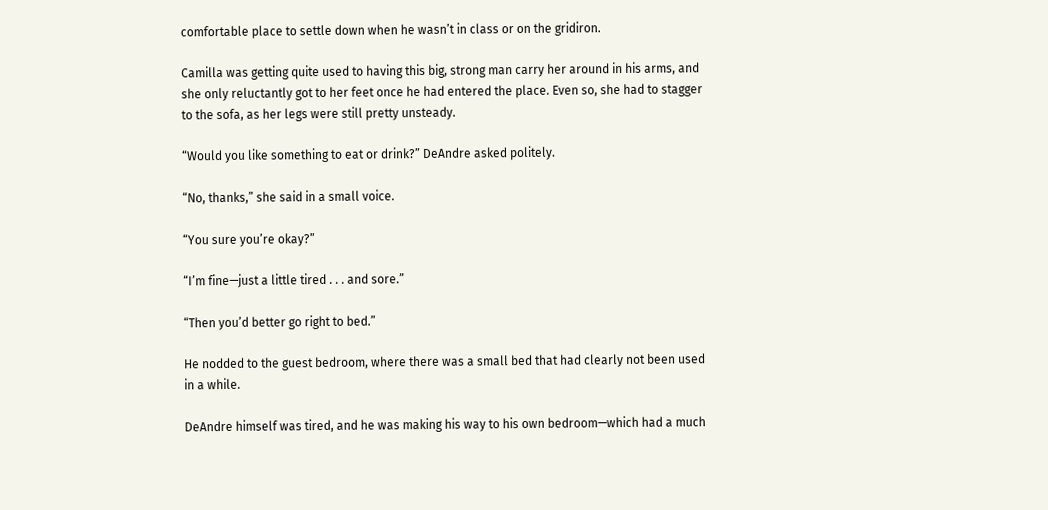comfortable place to settle down when he wasn’t in class or on the gridiron.

Camilla was getting quite used to having this big, strong man carry her around in his arms, and she only reluctantly got to her feet once he had entered the place. Even so, she had to stagger to the sofa, as her legs were still pretty unsteady.

“Would you like something to eat or drink?” DeAndre asked politely.

“No, thanks,” she said in a small voice.

“You sure you’re okay?”

“I’m fine—just a little tired . . . and sore.”

“Then you’d better go right to bed.”

He nodded to the guest bedroom, where there was a small bed that had clearly not been used in a while.

DeAndre himself was tired, and he was making his way to his own bedroom—which had a much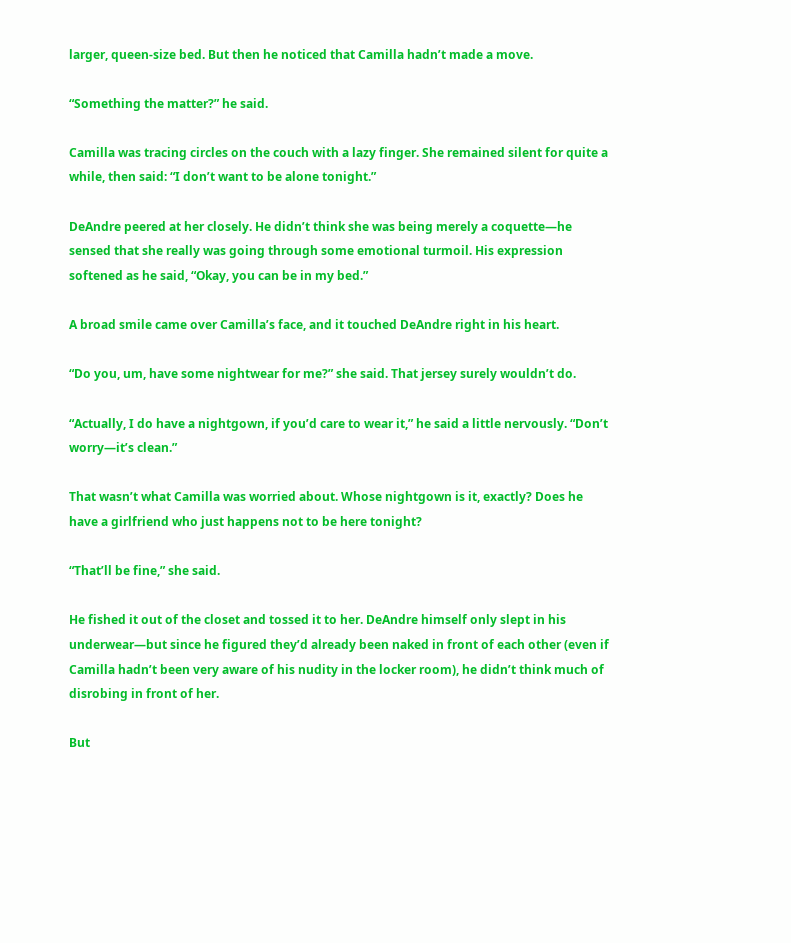larger, queen-size bed. But then he noticed that Camilla hadn’t made a move.

“Something the matter?” he said.

Camilla was tracing circles on the couch with a lazy finger. She remained silent for quite a while, then said: “I don’t want to be alone tonight.”

DeAndre peered at her closely. He didn’t think she was being merely a coquette—he sensed that she really was going through some emotional turmoil. His expression softened as he said, “Okay, you can be in my bed.”

A broad smile came over Camilla’s face, and it touched DeAndre right in his heart.

“Do you, um, have some nightwear for me?” she said. That jersey surely wouldn’t do.

“Actually, I do have a nightgown, if you’d care to wear it,” he said a little nervously. “Don’t worry—it’s clean.”

That wasn’t what Camilla was worried about. Whose nightgown is it, exactly? Does he have a girlfriend who just happens not to be here tonight?

“That’ll be fine,” she said.

He fished it out of the closet and tossed it to her. DeAndre himself only slept in his underwear—but since he figured they’d already been naked in front of each other (even if Camilla hadn’t been very aware of his nudity in the locker room), he didn’t think much of disrobing in front of her.

But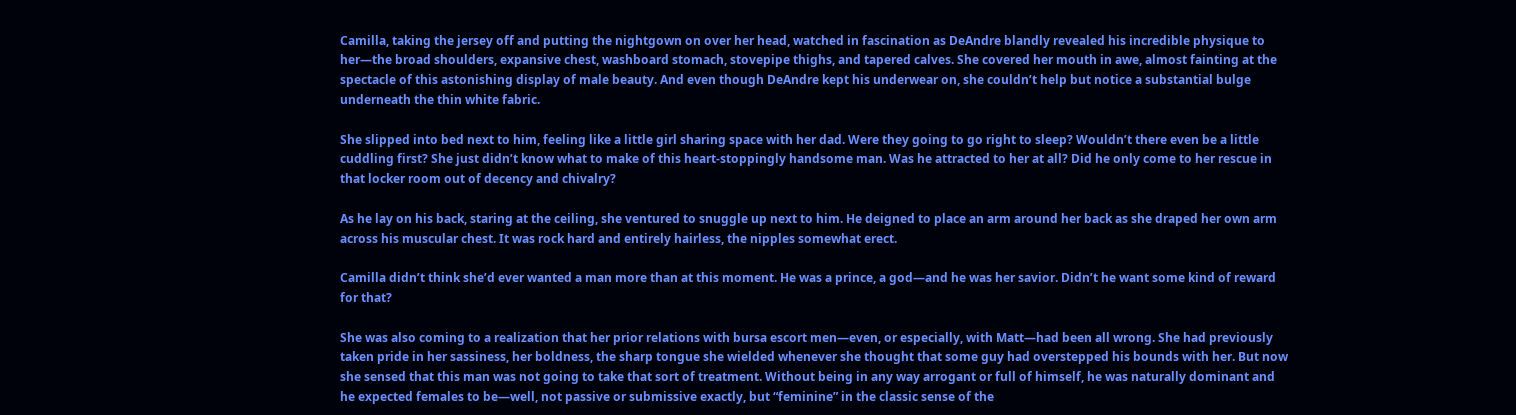Camilla, taking the jersey off and putting the nightgown on over her head, watched in fascination as DeAndre blandly revealed his incredible physique to her—the broad shoulders, expansive chest, washboard stomach, stovepipe thighs, and tapered calves. She covered her mouth in awe, almost fainting at the spectacle of this astonishing display of male beauty. And even though DeAndre kept his underwear on, she couldn’t help but notice a substantial bulge underneath the thin white fabric.

She slipped into bed next to him, feeling like a little girl sharing space with her dad. Were they going to go right to sleep? Wouldn’t there even be a little cuddling first? She just didn’t know what to make of this heart-stoppingly handsome man. Was he attracted to her at all? Did he only come to her rescue in that locker room out of decency and chivalry?

As he lay on his back, staring at the ceiling, she ventured to snuggle up next to him. He deigned to place an arm around her back as she draped her own arm across his muscular chest. It was rock hard and entirely hairless, the nipples somewhat erect.

Camilla didn’t think she’d ever wanted a man more than at this moment. He was a prince, a god—and he was her savior. Didn’t he want some kind of reward for that?

She was also coming to a realization that her prior relations with bursa escort men—even, or especially, with Matt—had been all wrong. She had previously taken pride in her sassiness, her boldness, the sharp tongue she wielded whenever she thought that some guy had overstepped his bounds with her. But now she sensed that this man was not going to take that sort of treatment. Without being in any way arrogant or full of himself, he was naturally dominant and he expected females to be—well, not passive or submissive exactly, but “feminine” in the classic sense of the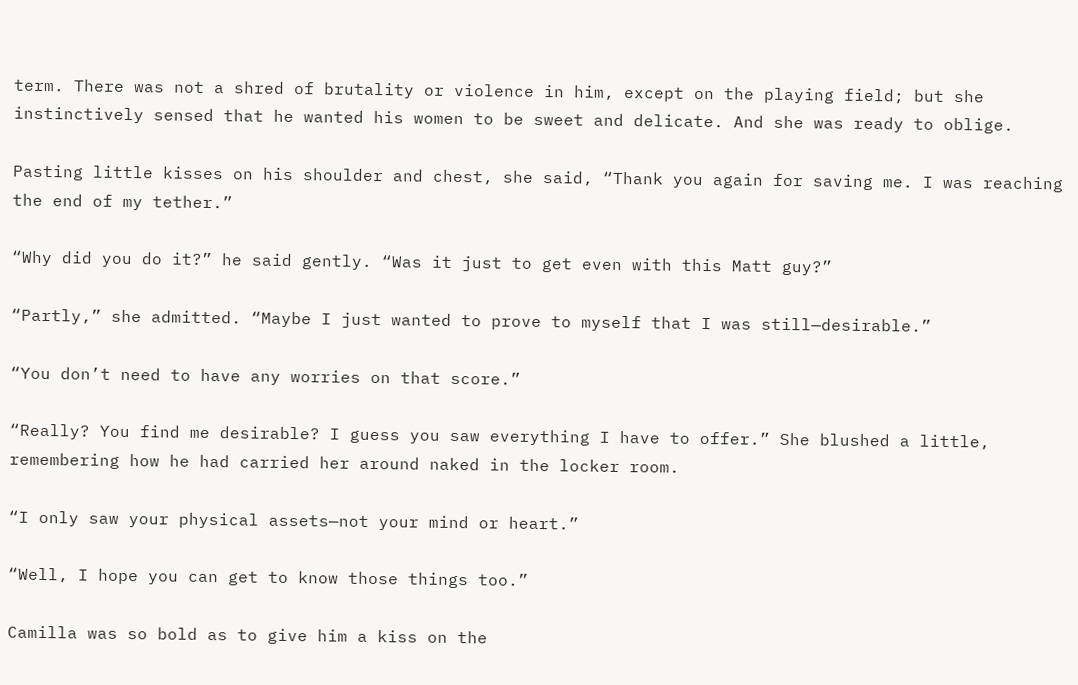term. There was not a shred of brutality or violence in him, except on the playing field; but she instinctively sensed that he wanted his women to be sweet and delicate. And she was ready to oblige.

Pasting little kisses on his shoulder and chest, she said, “Thank you again for saving me. I was reaching the end of my tether.”

“Why did you do it?” he said gently. “Was it just to get even with this Matt guy?”

“Partly,” she admitted. “Maybe I just wanted to prove to myself that I was still—desirable.”

“You don’t need to have any worries on that score.”

“Really? You find me desirable? I guess you saw everything I have to offer.” She blushed a little, remembering how he had carried her around naked in the locker room.

“I only saw your physical assets—not your mind or heart.”

“Well, I hope you can get to know those things too.”

Camilla was so bold as to give him a kiss on the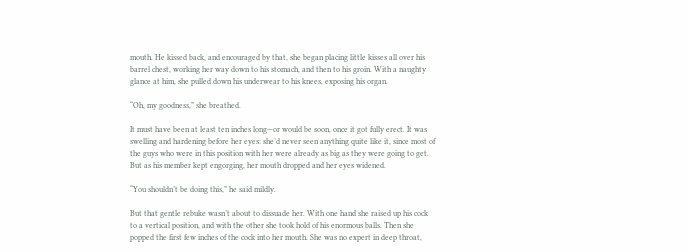mouth. He kissed back, and encouraged by that, she began placing little kisses all over his barrel chest, working her way down to his stomach, and then to his groin. With a naughty glance at him, she pulled down his underwear to his knees, exposing his organ.

“Oh, my goodness,” she breathed.

It must have been at least ten inches long—or would be soon, once it got fully erect. It was swelling and hardening before her eyes: she’d never seen anything quite like it, since most of the guys who were in this position with her were already as big as they were going to get. But as his member kept engorging, her mouth dropped and her eyes widened.

“You shouldn’t be doing this,” he said mildly.

But that gentle rebuke wasn’t about to dissuade her. With one hand she raised up his cock to a vertical position, and with the other she took hold of his enormous balls. Then she popped the first few inches of the cock into her mouth. She was no expert in deep throat,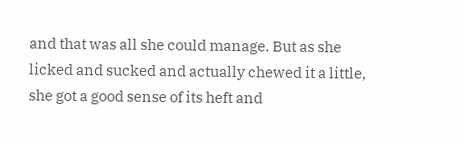and that was all she could manage. But as she licked and sucked and actually chewed it a little, she got a good sense of its heft and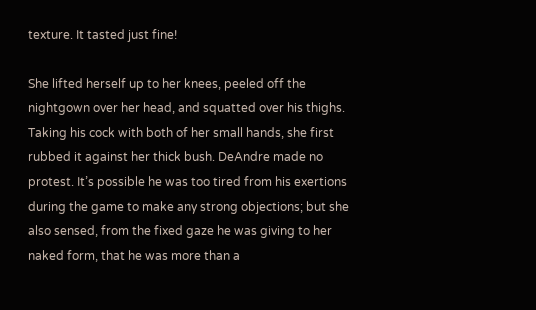texture. It tasted just fine!

She lifted herself up to her knees, peeled off the nightgown over her head, and squatted over his thighs. Taking his cock with both of her small hands, she first rubbed it against her thick bush. DeAndre made no protest. It’s possible he was too tired from his exertions during the game to make any strong objections; but she also sensed, from the fixed gaze he was giving to her naked form, that he was more than a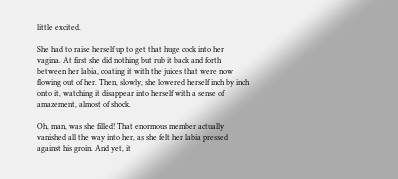little excited.

She had to raise herself up to get that huge cock into her vagina. At first she did nothing but rub it back and forth between her labia, coating it with the juices that were now flowing out of her. Then, slowly, she lowered herself inch by inch onto it, watching it disappear into herself with a sense of amazement, almost of shock.

Oh, man, was she filled! That enormous member actually vanished all the way into her, as she felt her labia pressed against his groin. And yet, it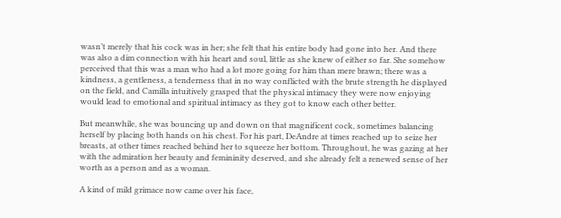wasn’t merely that his cock was in her; she felt that his entire body had gone into her. And there was also a dim connection with his heart and soul, little as she knew of either so far. She somehow perceived that this was a man who had a lot more going for him than mere brawn; there was a kindness, a gentleness, a tenderness that in no way conflicted with the brute strength he displayed on the field, and Camilla intuitively grasped that the physical intimacy they were now enjoying would lead to emotional and spiritual intimacy as they got to know each other better.

But meanwhile, she was bouncing up and down on that magnificent cock, sometimes balancing herself by placing both hands on his chest. For his part, DeAndre at times reached up to seize her breasts, at other times reached behind her to squeeze her bottom. Throughout, he was gazing at her with the admiration her beauty and femininity deserved, and she already felt a renewed sense of her worth as a person and as a woman.

A kind of mild grimace now came over his face,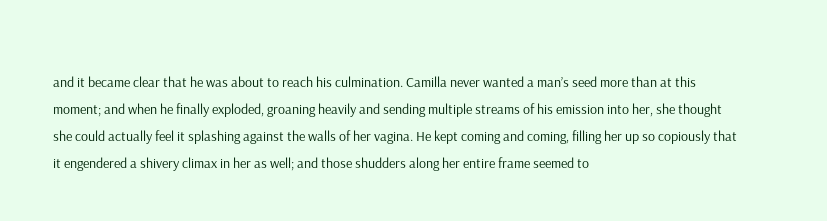and it became clear that he was about to reach his culmination. Camilla never wanted a man’s seed more than at this moment; and when he finally exploded, groaning heavily and sending multiple streams of his emission into her, she thought she could actually feel it splashing against the walls of her vagina. He kept coming and coming, filling her up so copiously that it engendered a shivery climax in her as well; and those shudders along her entire frame seemed to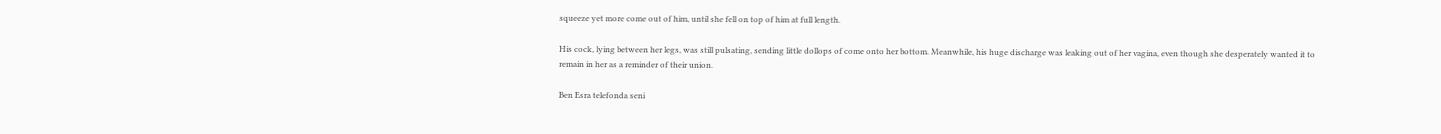squeeze yet more come out of him, until she fell on top of him at full length.

His cock, lying between her legs, was still pulsating, sending little dollops of come onto her bottom. Meanwhile, his huge discharge was leaking out of her vagina, even though she desperately wanted it to remain in her as a reminder of their union.

Ben Esra telefonda seni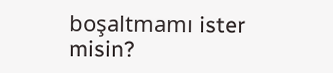boşaltmamı ister misin?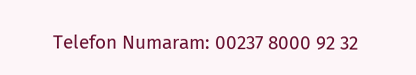Telefon Numaram: 00237 8000 92 32